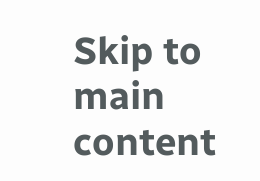Skip to main content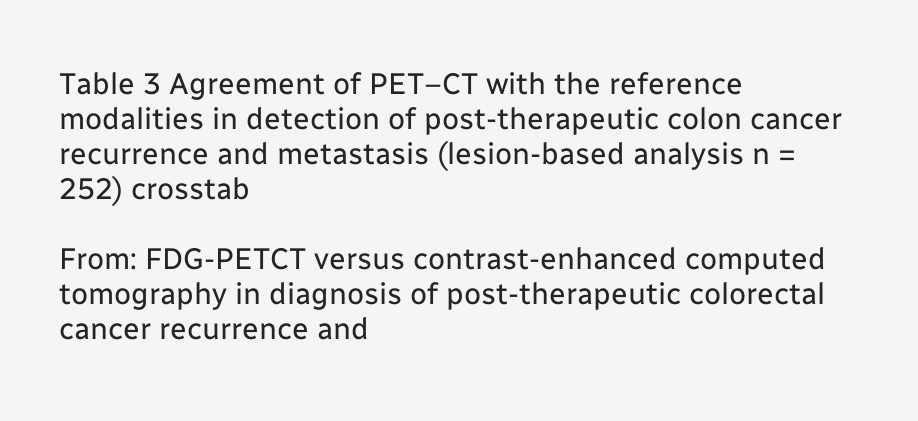Table 3 Agreement of PET–CT with the reference modalities in detection of post-therapeutic colon cancer recurrence and metastasis (lesion-based analysis n = 252) crosstab

From: FDG-PETCT versus contrast-enhanced computed tomography in diagnosis of post-therapeutic colorectal cancer recurrence and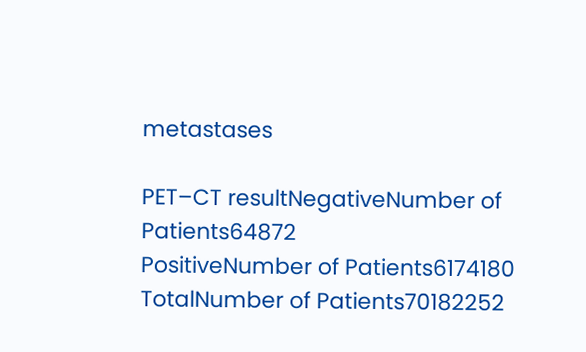metastases

PET–CT resultNegativeNumber of Patients64872
PositiveNumber of Patients6174180
TotalNumber of Patients70182252